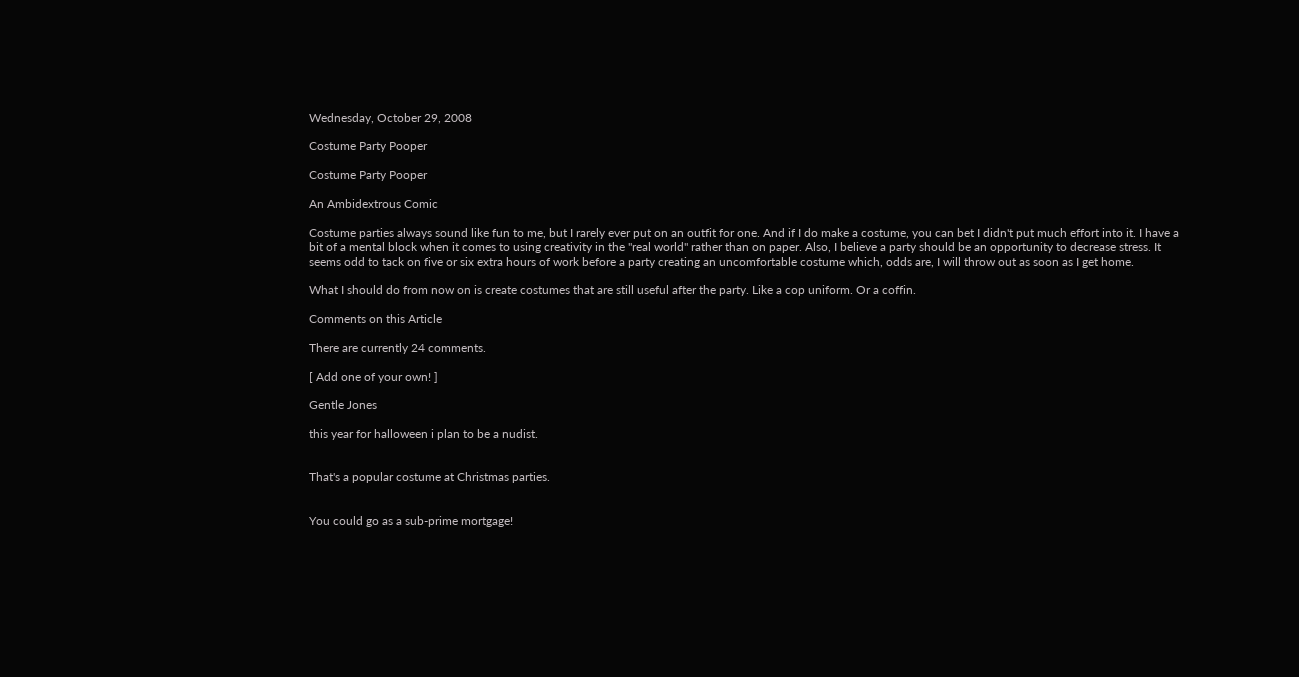Wednesday, October 29, 2008

Costume Party Pooper

Costume Party Pooper

An Ambidextrous Comic

Costume parties always sound like fun to me, but I rarely ever put on an outfit for one. And if I do make a costume, you can bet I didn't put much effort into it. I have a bit of a mental block when it comes to using creativity in the "real world" rather than on paper. Also, I believe a party should be an opportunity to decrease stress. It seems odd to tack on five or six extra hours of work before a party creating an uncomfortable costume which, odds are, I will throw out as soon as I get home.

What I should do from now on is create costumes that are still useful after the party. Like a cop uniform. Or a coffin.

Comments on this Article

There are currently 24 comments.

[ Add one of your own! ]

Gentle Jones

this year for halloween i plan to be a nudist.


That's a popular costume at Christmas parties.


You could go as a sub-prime mortgage!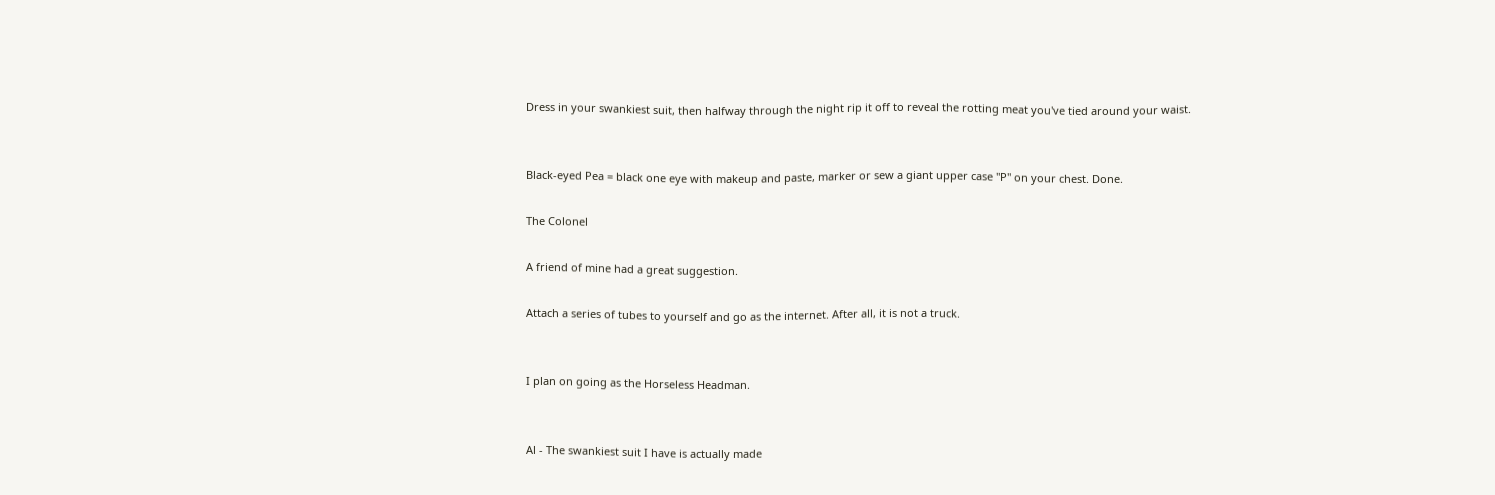Dress in your swankiest suit, then halfway through the night rip it off to reveal the rotting meat you've tied around your waist.


Black-eyed Pea = black one eye with makeup and paste, marker or sew a giant upper case "P" on your chest. Done.

The Colonel

A friend of mine had a great suggestion.

Attach a series of tubes to yourself and go as the internet. After all, it is not a truck.


I plan on going as the Horseless Headman.


Al - The swankiest suit I have is actually made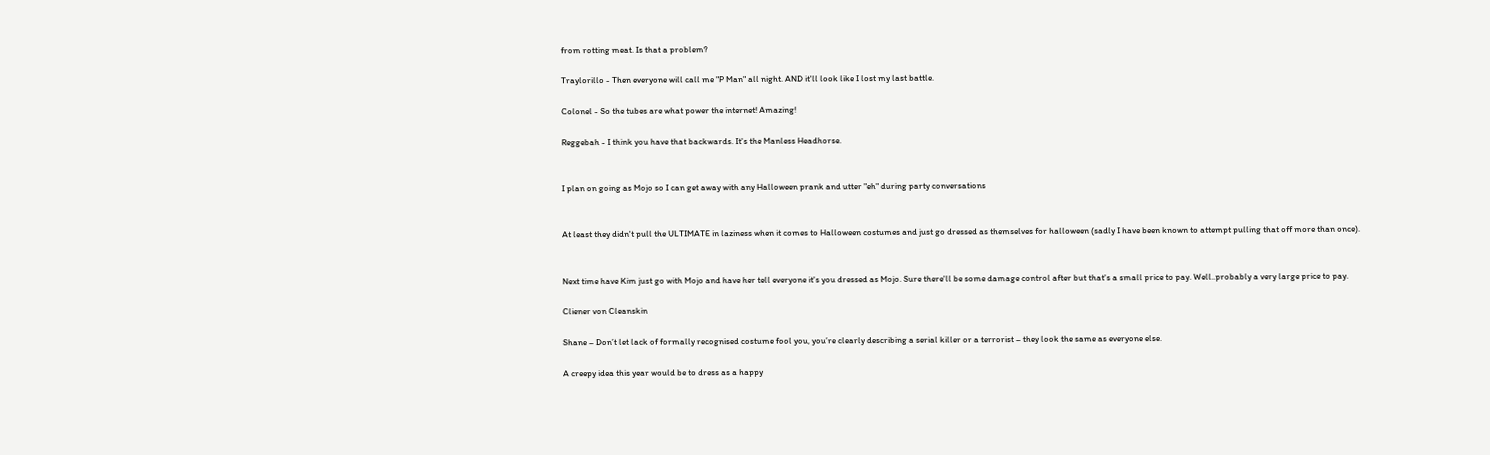from rotting meat. Is that a problem?

Traylorillo - Then everyone will call me "P Man" all night. AND it'll look like I lost my last battle.

Colonel - So the tubes are what power the internet! Amazing!

Reggebah - I think you have that backwards. It's the Manless Headhorse.


I plan on going as Mojo so I can get away with any Halloween prank and utter "eh" during party conversations


At least they didn't pull the ULTIMATE in laziness when it comes to Halloween costumes and just go dressed as themselves for halloween (sadly I have been known to attempt pulling that off more than once).


Next time have Kim just go with Mojo and have her tell everyone it's you dressed as Mojo. Sure there'll be some damage control after but that's a small price to pay. Well..probably a very large price to pay.

Cliener von Cleanskin

Shane – Don’t let lack of formally recognised costume fool you, you’re clearly describing a serial killer or a terrorist – they look the same as everyone else.

A creepy idea this year would be to dress as a happy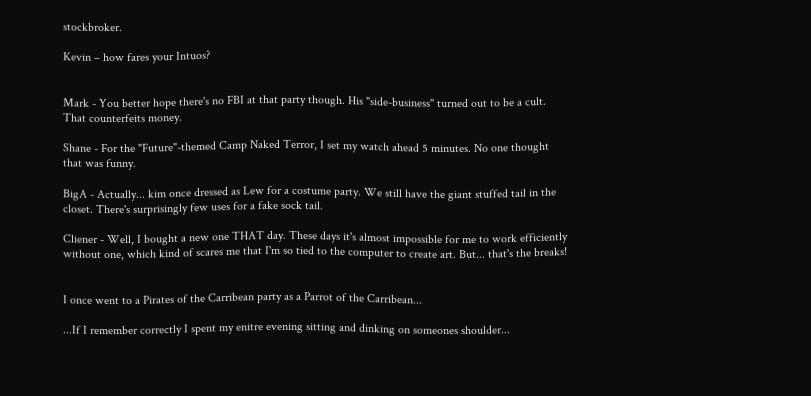stockbroker.

Kevin – how fares your Intuos?


Mark - You better hope there's no FBI at that party though. His "side-business" turned out to be a cult. That counterfeits money.

Shane - For the "Future"-themed Camp Naked Terror, I set my watch ahead 5 minutes. No one thought that was funny.

BigA - Actually... kim once dressed as Lew for a costume party. We still have the giant stuffed tail in the closet. There's surprisingly few uses for a fake sock tail.

Cliener - Well, I bought a new one THAT day. These days it's almost impossible for me to work efficiently without one, which kind of scares me that I'm so tied to the computer to create art. But... that's the breaks!


I once went to a Pirates of the Carribean party as a Parrot of the Carribean...

...If I remember correctly I spent my enitre evening sitting and dinking on someones shoulder...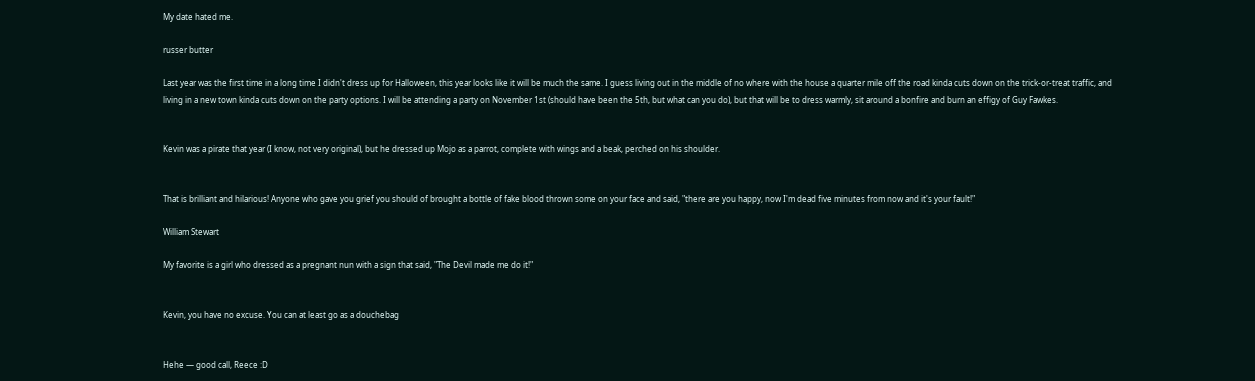My date hated me.

russer butter

Last year was the first time in a long time I didn't dress up for Halloween, this year looks like it will be much the same. I guess living out in the middle of no where with the house a quarter mile off the road kinda cuts down on the trick-or-treat traffic, and living in a new town kinda cuts down on the party options. I will be attending a party on November 1st (should have been the 5th, but what can you do), but that will be to dress warmly, sit around a bonfire and burn an effigy of Guy Fawkes.


Kevin was a pirate that year (I know, not very original), but he dressed up Mojo as a parrot, complete with wings and a beak, perched on his shoulder.


That is brilliant and hilarious! Anyone who gave you grief you should of brought a bottle of fake blood thrown some on your face and said, "there are you happy, now I'm dead five minutes from now and it's your fault!"

William Stewart

My favorite is a girl who dressed as a pregnant nun with a sign that said, "The Devil made me do it!"


Kevin, you have no excuse. You can at least go as a douchebag


Hehe — good call, Reece :D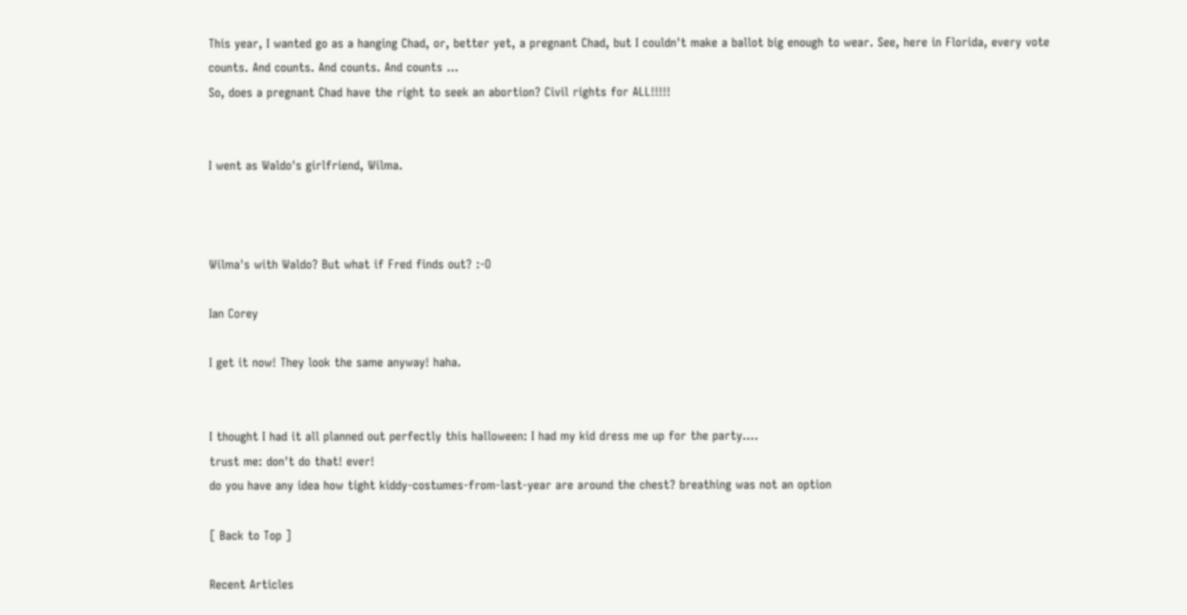This year, I wanted go as a hanging Chad, or, better yet, a pregnant Chad, but I couldn't make a ballot big enough to wear. See, here in Florida, every vote counts. And counts. And counts. And counts ...
So, does a pregnant Chad have the right to seek an abortion? Civil rights for ALL!!!!!


I went as Waldo's girlfriend, Wilma.



Wilma's with Waldo? But what if Fred finds out? :-O

Ian Corey

I get it now! They look the same anyway! haha.


I thought I had it all planned out perfectly this halloween: I had my kid dress me up for the party....
trust me: don't do that! ever!
do you have any idea how tight kiddy-costumes-from-last-year are around the chest? breathing was not an option

[ Back to Top ]

Recent Articles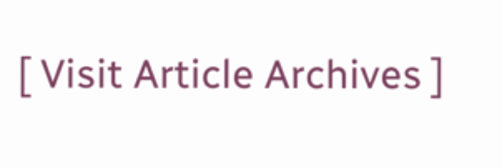[ Visit Article Archives ]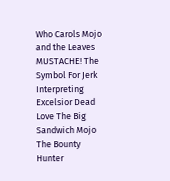Who Carols Mojo and the Leaves MUSTACHE! The Symbol For Jerk Interpreting Excelsior Dead Love The Big Sandwich Mojo The Bounty Hunter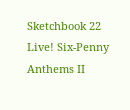Sketchbook 22 Live! Six-Penny Anthems II